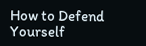How to Defend Yourself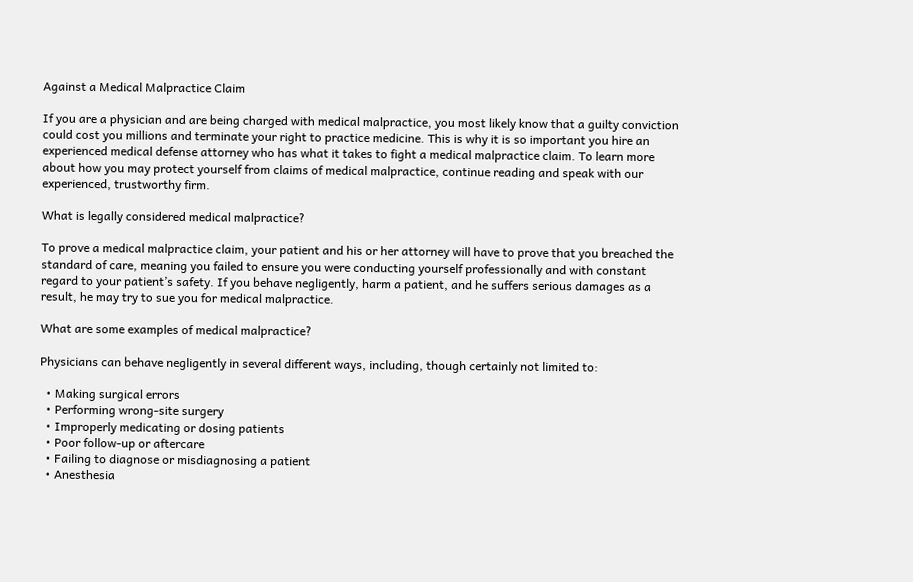Against a Medical Malpractice Claim

If you are a physician and are being charged with medical malpractice, you most likely know that a guilty conviction could cost you millions and terminate your right to practice medicine. This is why it is so important you hire an experienced medical defense attorney who has what it takes to fight a medical malpractice claim. To learn more about how you may protect yourself from claims of medical malpractice, continue reading and speak with our experienced, trustworthy firm.

What is legally considered medical malpractice?

To prove a medical malpractice claim, your patient and his or her attorney will have to prove that you breached the standard of care, meaning you failed to ensure you were conducting yourself professionally and with constant regard to your patient’s safety. If you behave negligently, harm a patient, and he suffers serious damages as a result, he may try to sue you for medical malpractice.

What are some examples of medical malpractice?

Physicians can behave negligently in several different ways, including, though certainly not limited to:

  • Making surgical errors
  • Performing wrong-site surgery
  • Improperly medicating or dosing patients
  • Poor follow-up or aftercare
  • Failing to diagnose or misdiagnosing a patient
  • Anesthesia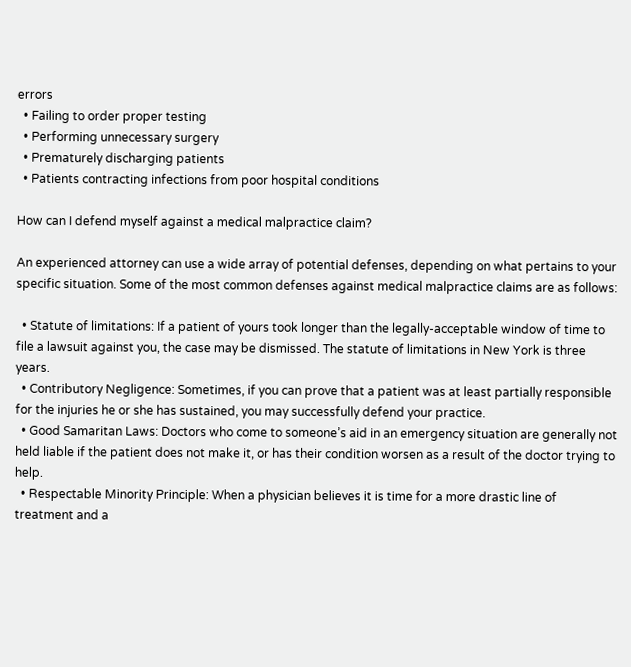errors
  • Failing to order proper testing
  • Performing unnecessary surgery
  • Prematurely discharging patients
  • Patients contracting infections from poor hospital conditions

How can I defend myself against a medical malpractice claim?

An experienced attorney can use a wide array of potential defenses, depending on what pertains to your specific situation. Some of the most common defenses against medical malpractice claims are as follows:

  • Statute of limitations: If a patient of yours took longer than the legally-acceptable window of time to file a lawsuit against you, the case may be dismissed. The statute of limitations in New York is three years.
  • Contributory Negligence: Sometimes, if you can prove that a patient was at least partially responsible for the injuries he or she has sustained, you may successfully defend your practice.
  • Good Samaritan Laws: Doctors who come to someone’s aid in an emergency situation are generally not held liable if the patient does not make it, or has their condition worsen as a result of the doctor trying to help.
  • Respectable Minority Principle: When a physician believes it is time for a more drastic line of treatment and a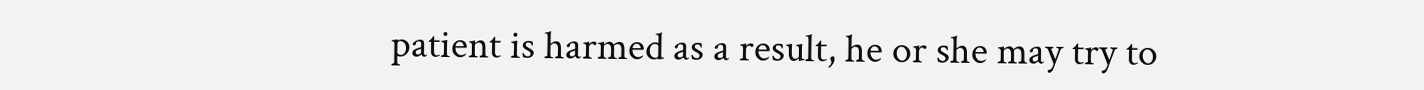patient is harmed as a result, he or she may try to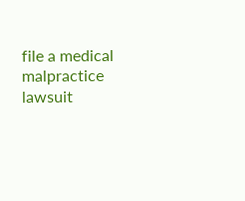file a medical malpractice lawsuit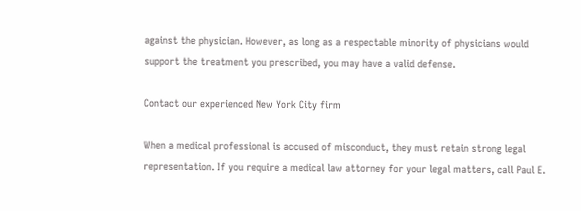against the physician. However, as long as a respectable minority of physicians would support the treatment you prescribed, you may have a valid defense.

Contact our experienced New York City firm

When a medical professional is accused of misconduct, they must retain strong legal representation. If you require a medical law attorney for your legal matters, call Paul E.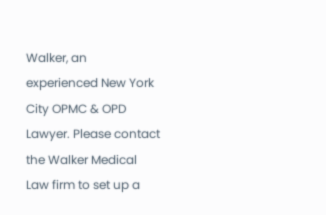Walker, an experienced New York City OPMC & OPD Lawyer. Please contact the Walker Medical Law firm to set up a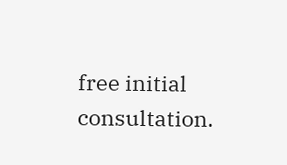free initial consultation.